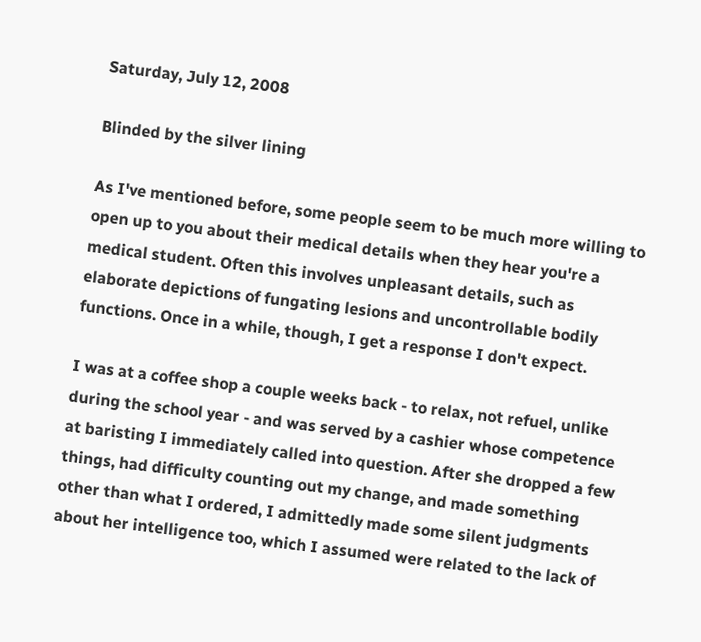Saturday, July 12, 2008

Blinded by the silver lining

As I've mentioned before, some people seem to be much more willing to open up to you about their medical details when they hear you're a medical student. Often this involves unpleasant details, such as elaborate depictions of fungating lesions and uncontrollable bodily functions. Once in a while, though, I get a response I don't expect.

I was at a coffee shop a couple weeks back - to relax, not refuel, unlike during the school year - and was served by a cashier whose competence at baristing I immediately called into question. After she dropped a few things, had difficulty counting out my change, and made something other than what I ordered, I admittedly made some silent judgments about her intelligence too, which I assumed were related to the lack of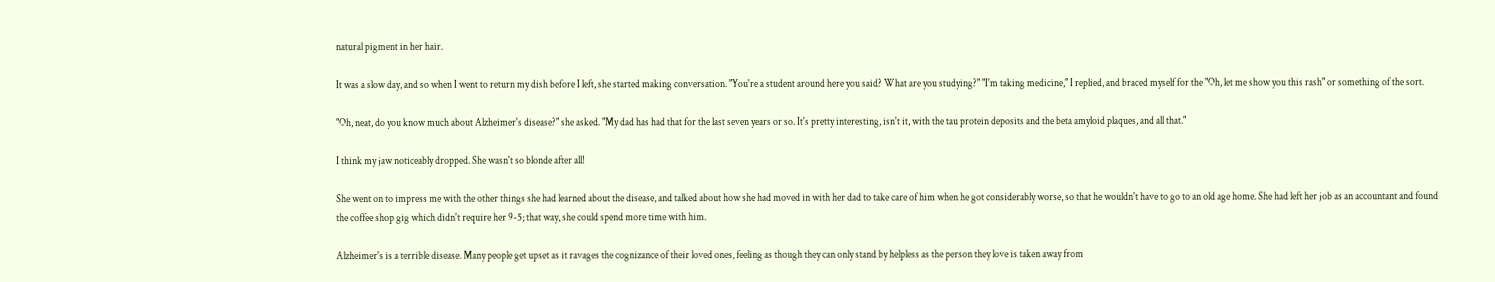natural pigment in her hair.

It was a slow day, and so when I went to return my dish before I left, she started making conversation. "You're a student around here you said? What are you studying?" "I'm taking medicine," I replied, and braced myself for the "Oh, let me show you this rash" or something of the sort.

"Oh, neat, do you know much about Alzheimer's disease?" she asked. "My dad has had that for the last seven years or so. It's pretty interesting, isn't it, with the tau protein deposits and the beta amyloid plaques, and all that."

I think my jaw noticeably dropped. She wasn't so blonde after all!

She went on to impress me with the other things she had learned about the disease, and talked about how she had moved in with her dad to take care of him when he got considerably worse, so that he wouldn't have to go to an old age home. She had left her job as an accountant and found the coffee shop gig which didn't require her 9-5; that way, she could spend more time with him.

Alzheimer's is a terrible disease. Many people get upset as it ravages the cognizance of their loved ones, feeling as though they can only stand by helpless as the person they love is taken away from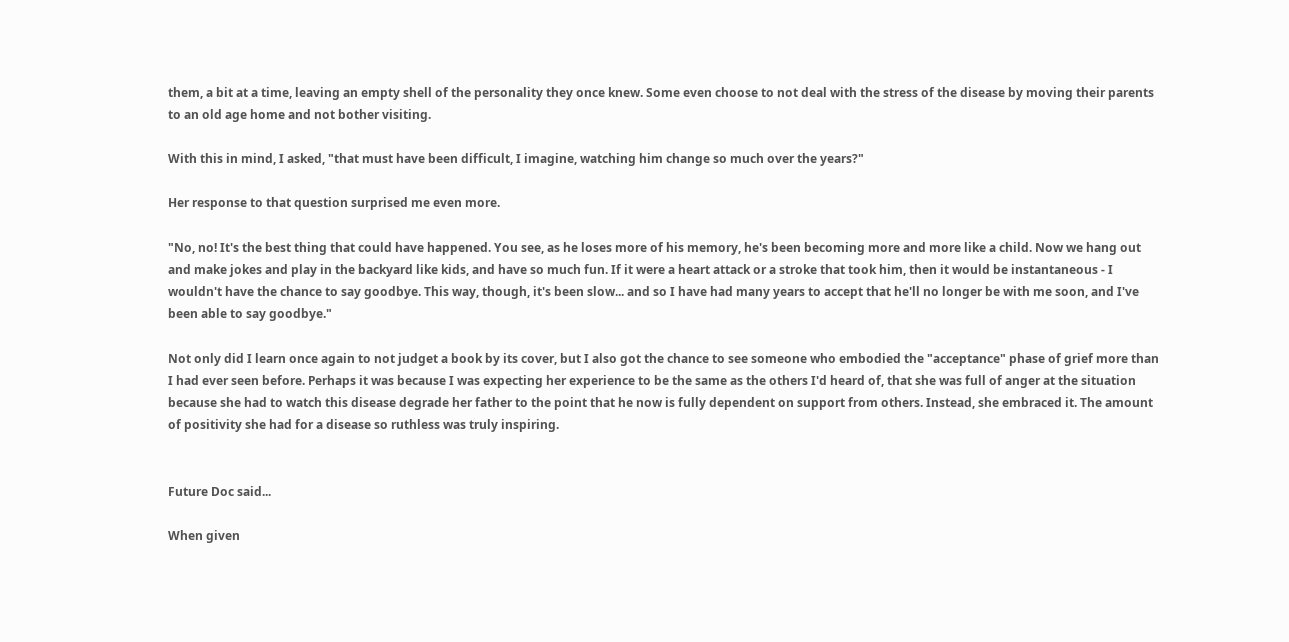them, a bit at a time, leaving an empty shell of the personality they once knew. Some even choose to not deal with the stress of the disease by moving their parents to an old age home and not bother visiting.

With this in mind, I asked, "that must have been difficult, I imagine, watching him change so much over the years?"

Her response to that question surprised me even more.

"No, no! It's the best thing that could have happened. You see, as he loses more of his memory, he's been becoming more and more like a child. Now we hang out and make jokes and play in the backyard like kids, and have so much fun. If it were a heart attack or a stroke that took him, then it would be instantaneous - I wouldn't have the chance to say goodbye. This way, though, it's been slow... and so I have had many years to accept that he'll no longer be with me soon, and I've been able to say goodbye."

Not only did I learn once again to not judget a book by its cover, but I also got the chance to see someone who embodied the "acceptance" phase of grief more than I had ever seen before. Perhaps it was because I was expecting her experience to be the same as the others I'd heard of, that she was full of anger at the situation because she had to watch this disease degrade her father to the point that he now is fully dependent on support from others. Instead, she embraced it. The amount of positivity she had for a disease so ruthless was truly inspiring.


Future Doc said...

When given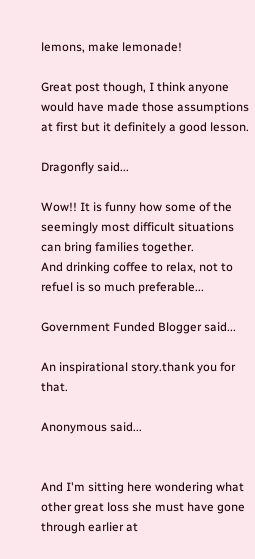lemons, make lemonade!

Great post though, I think anyone would have made those assumptions at first but it definitely a good lesson.

Dragonfly said...

Wow!! It is funny how some of the seemingly most difficult situations can bring families together.
And drinking coffee to relax, not to refuel is so much preferable...

Government Funded Blogger said...

An inspirational story.thank you for that.

Anonymous said...


And I'm sitting here wondering what other great loss she must have gone through earlier at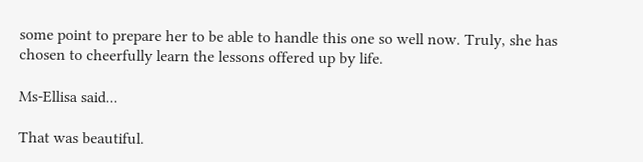some point to prepare her to be able to handle this one so well now. Truly, she has chosen to cheerfully learn the lessons offered up by life.

Ms-Ellisa said...

That was beautiful.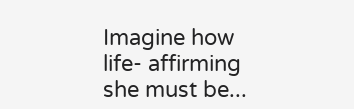Imagine how life- affirming she must be...